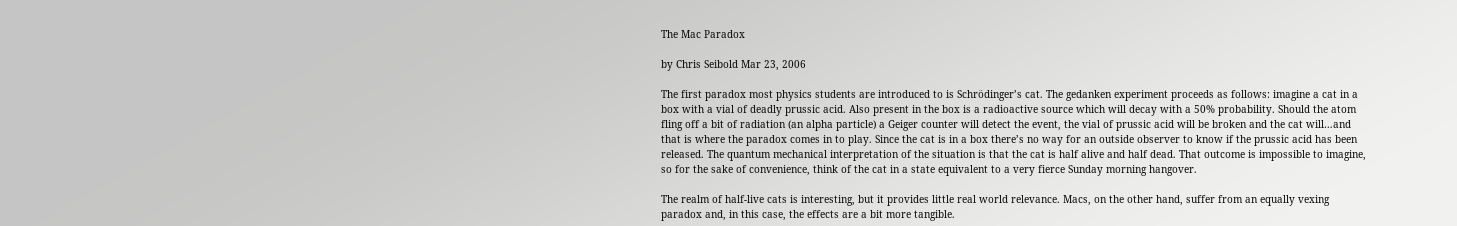The Mac Paradox

by Chris Seibold Mar 23, 2006

The first paradox most physics students are introduced to is Schrödinger’s cat. The gedanken experiment proceeds as follows: imagine a cat in a box with a vial of deadly prussic acid. Also present in the box is a radioactive source which will decay with a 50% probability. Should the atom fling off a bit of radiation (an alpha particle) a Geiger counter will detect the event, the vial of prussic acid will be broken and the cat will…and that is where the paradox comes in to play. Since the cat is in a box there’s no way for an outside observer to know if the prussic acid has been released. The quantum mechanical interpretation of the situation is that the cat is half alive and half dead. That outcome is impossible to imagine, so for the sake of convenience, think of the cat in a state equivalent to a very fierce Sunday morning hangover.

The realm of half-live cats is interesting, but it provides little real world relevance. Macs, on the other hand, suffer from an equally vexing paradox and, in this case, the effects are a bit more tangible.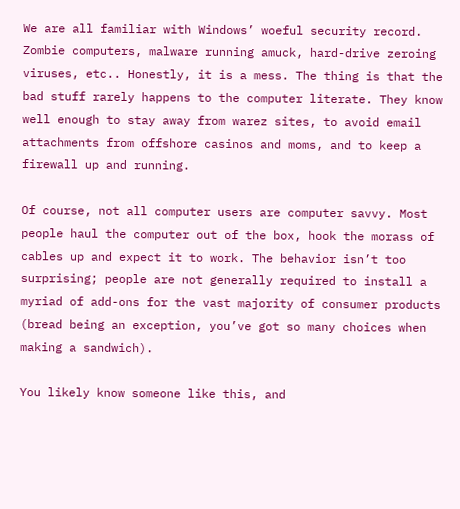We are all familiar with Windows’ woeful security record. Zombie computers, malware running amuck, hard-drive zeroing viruses, etc.. Honestly, it is a mess. The thing is that the bad stuff rarely happens to the computer literate. They know well enough to stay away from warez sites, to avoid email attachments from offshore casinos and moms, and to keep a firewall up and running.

Of course, not all computer users are computer savvy. Most people haul the computer out of the box, hook the morass of cables up and expect it to work. The behavior isn’t too surprising; people are not generally required to install a myriad of add-ons for the vast majority of consumer products (bread being an exception, you’ve got so many choices when making a sandwich).

You likely know someone like this, and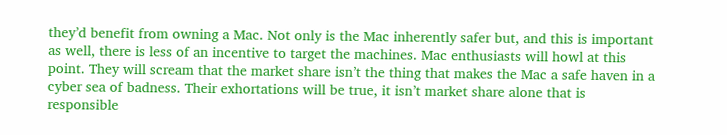they’d benefit from owning a Mac. Not only is the Mac inherently safer but, and this is important as well, there is less of an incentive to target the machines. Mac enthusiasts will howl at this point. They will scream that the market share isn’t the thing that makes the Mac a safe haven in a cyber sea of badness. Their exhortations will be true, it isn’t market share alone that is responsible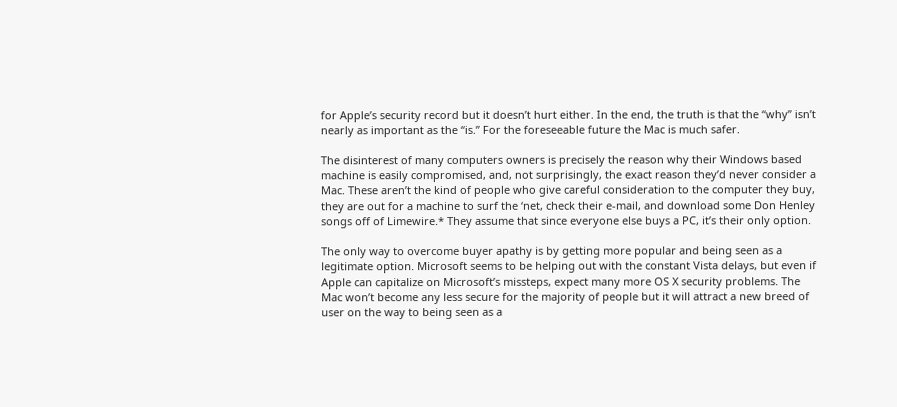for Apple’s security record but it doesn’t hurt either. In the end, the truth is that the “why” isn’t nearly as important as the “is.” For the foreseeable future the Mac is much safer.

The disinterest of many computers owners is precisely the reason why their Windows based machine is easily compromised, and, not surprisingly, the exact reason they’d never consider a Mac. These aren’t the kind of people who give careful consideration to the computer they buy, they are out for a machine to surf the ‘net, check their e-mail, and download some Don Henley songs off of Limewire.* They assume that since everyone else buys a PC, it’s their only option.

The only way to overcome buyer apathy is by getting more popular and being seen as a legitimate option. Microsoft seems to be helping out with the constant Vista delays, but even if Apple can capitalize on Microsoft’s missteps, expect many more OS X security problems. The Mac won’t become any less secure for the majority of people but it will attract a new breed of user on the way to being seen as a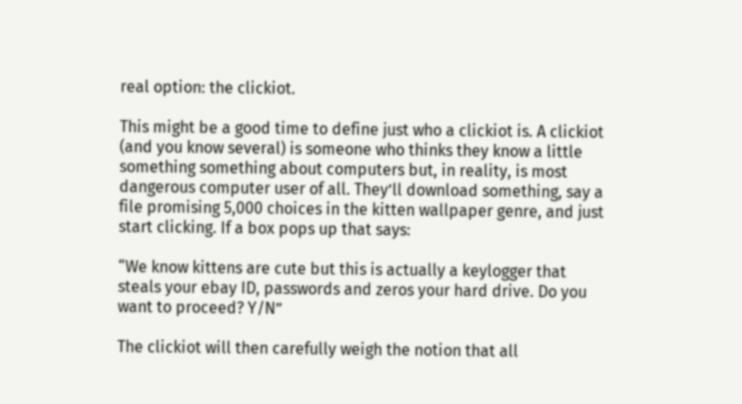real option: the clickiot.

This might be a good time to define just who a clickiot is. A clickiot (and you know several) is someone who thinks they know a little something something about computers but, in reality, is most dangerous computer user of all. They’ll download something, say a file promising 5,000 choices in the kitten wallpaper genre, and just start clicking. If a box pops up that says:

“We know kittens are cute but this is actually a keylogger that steals your ebay ID, passwords and zeros your hard drive. Do you want to proceed? Y/N”

The clickiot will then carefully weigh the notion that all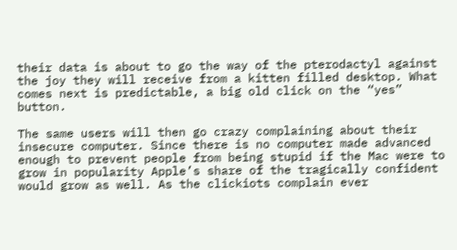their data is about to go the way of the pterodactyl against the joy they will receive from a kitten filled desktop. What comes next is predictable, a big old click on the “yes” button.

The same users will then go crazy complaining about their insecure computer. Since there is no computer made advanced enough to prevent people from being stupid if the Mac were to grow in popularity Apple’s share of the tragically confident would grow as well. As the clickiots complain ever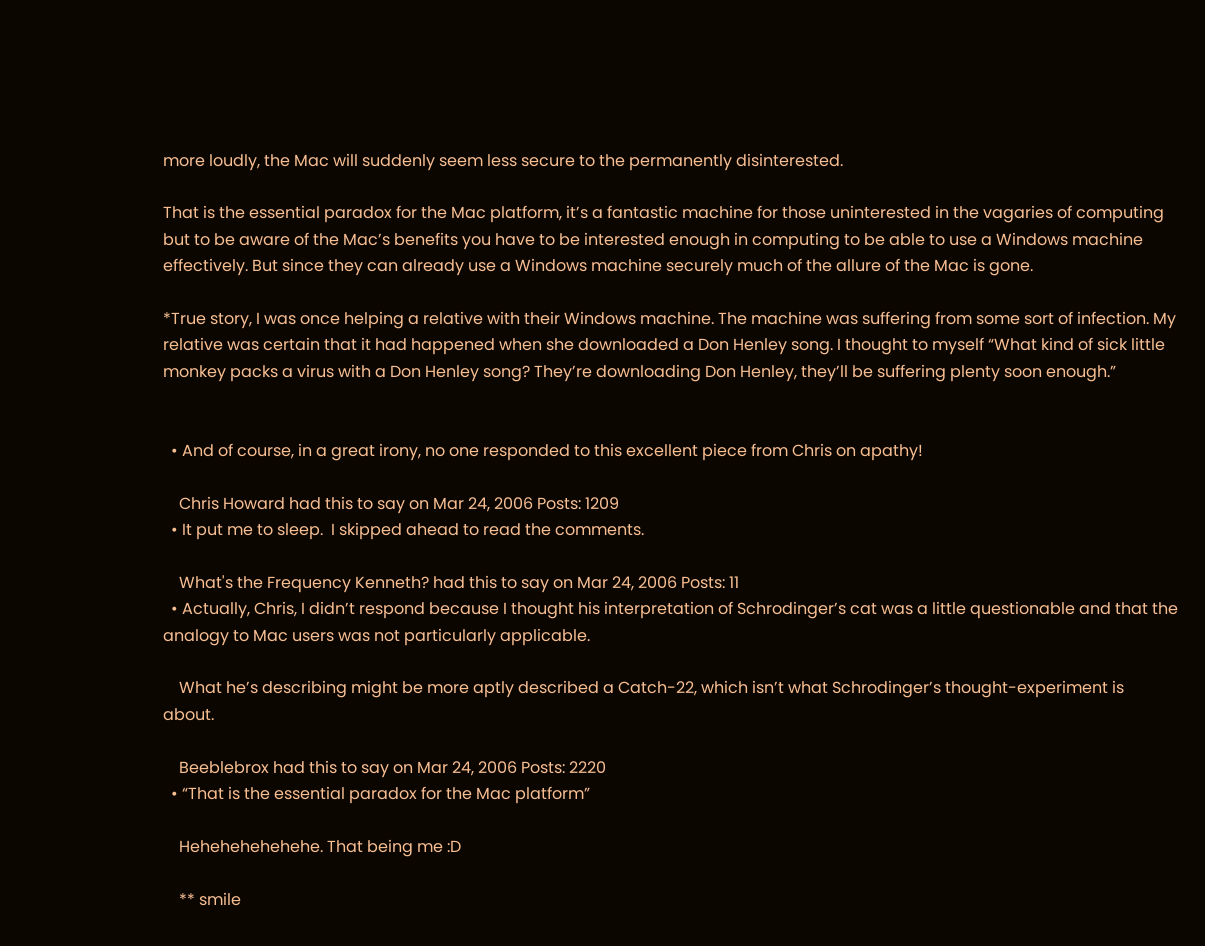more loudly, the Mac will suddenly seem less secure to the permanently disinterested.

That is the essential paradox for the Mac platform, it’s a fantastic machine for those uninterested in the vagaries of computing but to be aware of the Mac’s benefits you have to be interested enough in computing to be able to use a Windows machine effectively. But since they can already use a Windows machine securely much of the allure of the Mac is gone.

*True story, I was once helping a relative with their Windows machine. The machine was suffering from some sort of infection. My relative was certain that it had happened when she downloaded a Don Henley song. I thought to myself “What kind of sick little monkey packs a virus with a Don Henley song? They’re downloading Don Henley, they’ll be suffering plenty soon enough.”


  • And of course, in a great irony, no one responded to this excellent piece from Chris on apathy!

    Chris Howard had this to say on Mar 24, 2006 Posts: 1209
  • It put me to sleep.  I skipped ahead to read the comments.

    What's the Frequency Kenneth? had this to say on Mar 24, 2006 Posts: 11
  • Actually, Chris, I didn’t respond because I thought his interpretation of Schrodinger’s cat was a little questionable and that the analogy to Mac users was not particularly applicable.

    What he’s describing might be more aptly described a Catch-22, which isn’t what Schrodinger’s thought-experiment is about.

    Beeblebrox had this to say on Mar 24, 2006 Posts: 2220
  • “That is the essential paradox for the Mac platform”

    Hehehehehehehe. That being me :D

    ** smile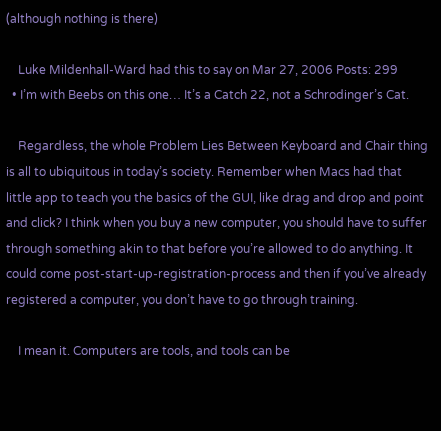(although nothing is there)

    Luke Mildenhall-Ward had this to say on Mar 27, 2006 Posts: 299
  • I’m with Beebs on this one… It’s a Catch 22, not a Schrodinger’s Cat.

    Regardless, the whole Problem Lies Between Keyboard and Chair thing is all to ubiquitous in today’s society. Remember when Macs had that little app to teach you the basics of the GUI, like drag and drop and point and click? I think when you buy a new computer, you should have to suffer through something akin to that before you’re allowed to do anything. It could come post-start-up-registration-process and then if you’ve already registered a computer, you don’t have to go through training.

    I mean it. Computers are tools, and tools can be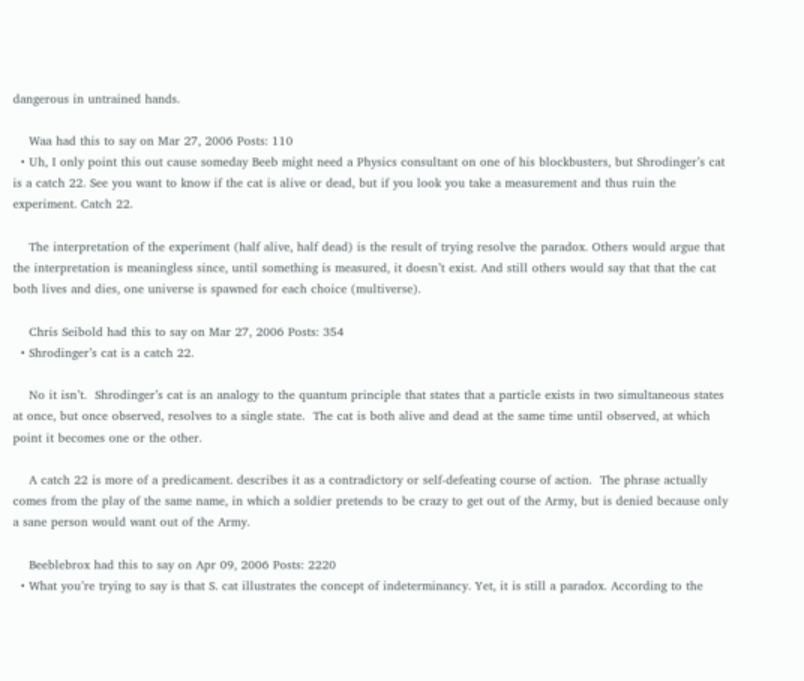dangerous in untrained hands.

    Waa had this to say on Mar 27, 2006 Posts: 110
  • Uh, I only point this out cause someday Beeb might need a Physics consultant on one of his blockbusters, but Shrodinger’s cat is a catch 22. See you want to know if the cat is alive or dead, but if you look you take a measurement and thus ruin the experiment. Catch 22.

    The interpretation of the experiment (half alive, half dead) is the result of trying resolve the paradox. Others would argue that the interpretation is meaningless since, until something is measured, it doesn’t exist. And still others would say that that the cat both lives and dies, one universe is spawned for each choice (multiverse).

    Chris Seibold had this to say on Mar 27, 2006 Posts: 354
  • Shrodinger’s cat is a catch 22.

    No it isn’t.  Shrodinger’s cat is an analogy to the quantum principle that states that a particle exists in two simultaneous states at once, but once observed, resolves to a single state.  The cat is both alive and dead at the same time until observed, at which point it becomes one or the other.

    A catch 22 is more of a predicament. describes it as a contradictory or self-defeating course of action.  The phrase actually comes from the play of the same name, in which a soldier pretends to be crazy to get out of the Army, but is denied because only a sane person would want out of the Army.

    Beeblebrox had this to say on Apr 09, 2006 Posts: 2220
  • What you’re trying to say is that S. cat illustrates the concept of indeterminancy. Yet, it is still a paradox. According to the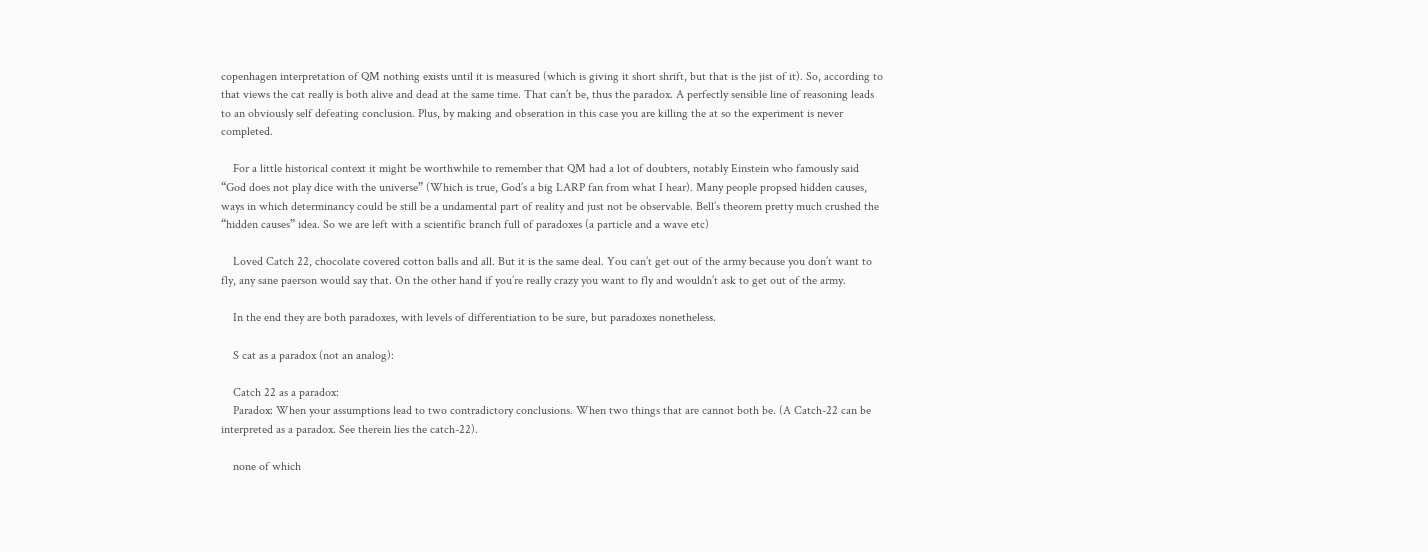copenhagen interpretation of QM nothing exists until it is measured (which is giving it short shrift, but that is the jist of it). So, according to that views the cat really is both alive and dead at the same time. That can’t be, thus the paradox. A perfectly sensible line of reasoning leads to an obviously self defeating conclusion. Plus, by making and obseration in this case you are killing the at so the experiment is never completed.

    For a little historical context it might be worthwhile to remember that QM had a lot of doubters, notably Einstein who famously said “God does not play dice with the universe” (Which is true, God’s a big LARP fan from what I hear). Many people propsed hidden causes, ways in which determinancy could be still be a undamental part of reality and just not be observable. Bell’s theorem pretty much crushed the “hidden causes” idea. So we are left with a scientific branch full of paradoxes (a particle and a wave etc)

    Loved Catch 22, chocolate covered cotton balls and all. But it is the same deal. You can’t get out of the army because you don’t want to fly, any sane paerson would say that. On the other hand if you’re really crazy you want to fly and wouldn’t ask to get out of the army.

    In the end they are both paradoxes, with levels of differentiation to be sure, but paradoxes nonetheless.

    S cat as a paradox (not an analog):

    Catch 22 as a paradox:
    Paradox: When your assumptions lead to two contradictory conclusions. When two things that are cannot both be. (A Catch-22 can be interpreted as a paradox. See therein lies the catch-22).

    none of which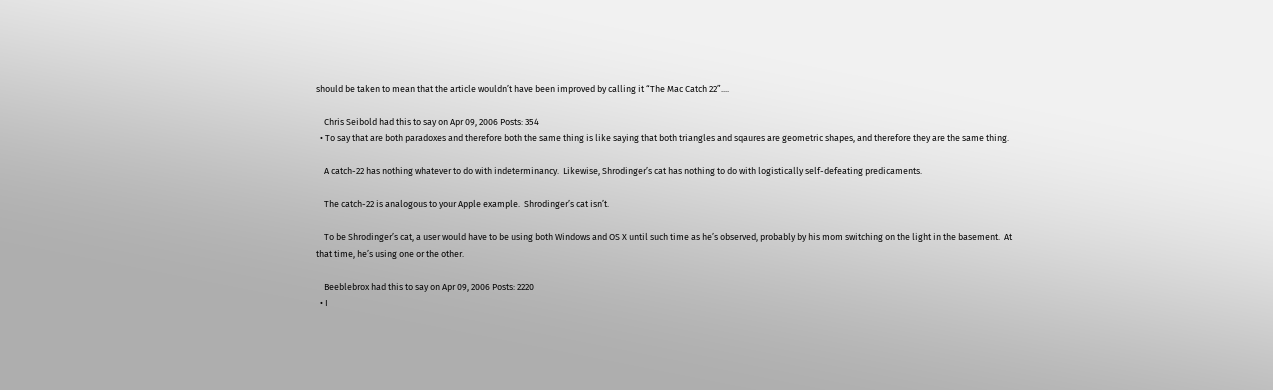should be taken to mean that the article wouldn’t have been improved by calling it “The Mac Catch 22”....

    Chris Seibold had this to say on Apr 09, 2006 Posts: 354
  • To say that are both paradoxes and therefore both the same thing is like saying that both triangles and sqaures are geometric shapes, and therefore they are the same thing.

    A catch-22 has nothing whatever to do with indeterminancy.  Likewise, Shrodinger’s cat has nothing to do with logistically self-defeating predicaments.

    The catch-22 is analogous to your Apple example.  Shrodinger’s cat isn’t.

    To be Shrodinger’s cat, a user would have to be using both Windows and OS X until such time as he’s observed, probably by his mom switching on the light in the basement.  At that time, he’s using one or the other.

    Beeblebrox had this to say on Apr 09, 2006 Posts: 2220
  • I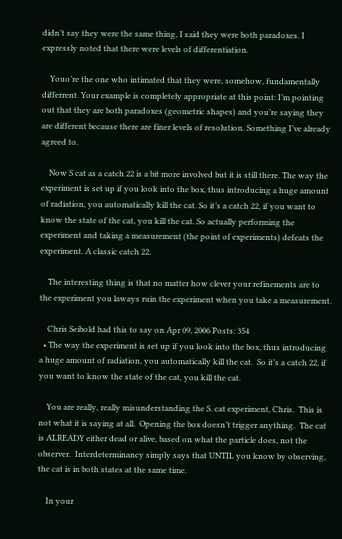didn’t say they were the same thing, I said they were both paradoxes. I expressly noted that there were levels of differentiation.

    Youo’re the one who intimated that they were, somehow, fundamentally differrent. Your example is completely appropriate at this point: I’m pointing out that they are both paradoxes (geometric shapes) and you’re saying they are different because there are finer levels of resolution. Something I’ve already agreed to.

    Now S cat as a catch 22 is a bit more involved but it is still there. The way the experiment is set up if you look into the box, thus introducing a huge amount of radiation, you automatically kill the cat. So it’s a catch 22, if you want to know the state of the cat, you kill the cat. So actually performing the experiment and taking a measurement (the point of experiments) defeats the experiment. A classic catch 22.

    The interesting thing is that no matter how clever your refinements are to the experiment you laways ruin the experiment when you take a measurement.

    Chris Seibold had this to say on Apr 09, 2006 Posts: 354
  • The way the experiment is set up if you look into the box, thus introducing a huge amount of radiation, you automatically kill the cat.  So it’s a catch 22, if you want to know the state of the cat, you kill the cat.

    You are really, really misunderstanding the S. cat experiment, Chris.  This is not what it is saying at all.  Opening the box doesn’t trigger anything.  The cat is ALREADY either dead or alive, based on what the particle does, not the observer.  Interdeterminancy simply says that UNTIL you know by observing, the cat is in both states at the same time.

    In your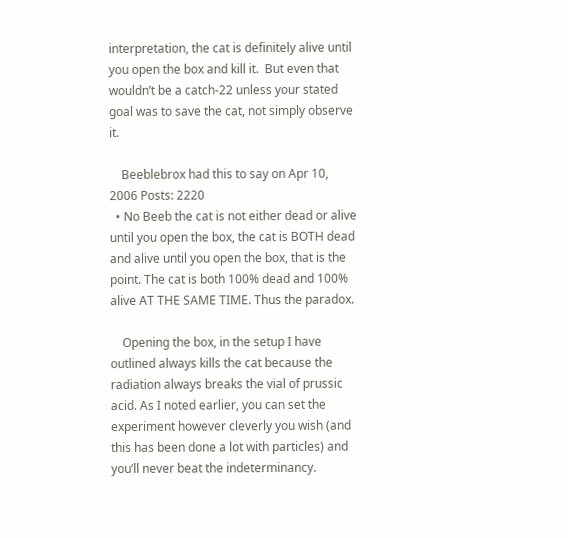interpretation, the cat is definitely alive until you open the box and kill it.  But even that wouldn’t be a catch-22 unless your stated goal was to save the cat, not simply observe it.

    Beeblebrox had this to say on Apr 10, 2006 Posts: 2220
  • No Beeb the cat is not either dead or alive until you open the box, the cat is BOTH dead and alive until you open the box, that is the point. The cat is both 100% dead and 100% alive AT THE SAME TIME. Thus the paradox.

    Opening the box, in the setup I have outlined always kills the cat because the radiation always breaks the vial of prussic acid. As I noted earlier, you can set the experiment however cleverly you wish (and this has been done a lot with particles) and you’ll never beat the indeterminancy.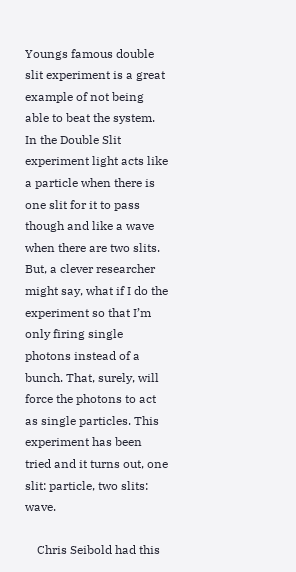Youngs famous double slit experiment is a great example of not being able to beat the system. In the Double Slit experiment light acts like a particle when there is one slit for it to pass though and like a wave when there are two slits. But, a clever researcher might say, what if I do the experiment so that I’m only firing single photons instead of a bunch. That, surely, will force the photons to act as single particles. This experiment has been tried and it turns out, one slit: particle, two slits: wave.

    Chris Seibold had this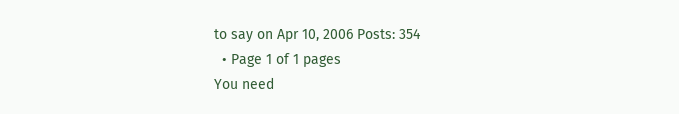to say on Apr 10, 2006 Posts: 354
  • Page 1 of 1 pages
You need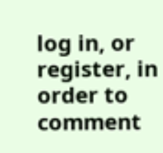log in, or register, in order to comment